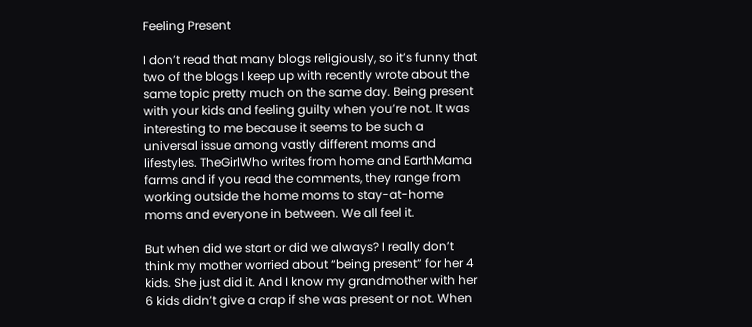Feeling Present

I don’t read that many blogs religiously, so it’s funny that two of the blogs I keep up with recently wrote about the same topic pretty much on the same day. Being present with your kids and feeling guilty when you’re not. It was interesting to me because it seems to be such a universal issue among vastly different moms and lifestyles. TheGirlWho writes from home and EarthMama farms and if you read the comments, they range from working outside the home moms to stay-at-home moms and everyone in between. We all feel it.

But when did we start or did we always? I really don’t think my mother worried about “being present” for her 4 kids. She just did it. And I know my grandmother with her 6 kids didn’t give a crap if she was present or not. When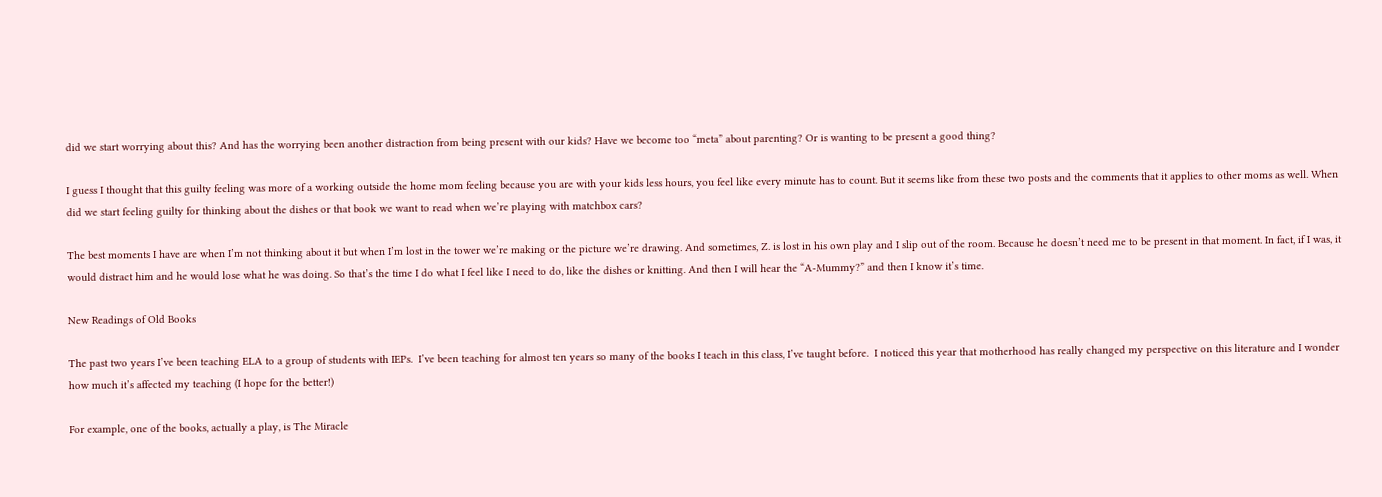did we start worrying about this? And has the worrying been another distraction from being present with our kids? Have we become too “meta” about parenting? Or is wanting to be present a good thing?

I guess I thought that this guilty feeling was more of a working outside the home mom feeling because you are with your kids less hours, you feel like every minute has to count. But it seems like from these two posts and the comments that it applies to other moms as well. When did we start feeling guilty for thinking about the dishes or that book we want to read when we’re playing with matchbox cars?

The best moments I have are when I’m not thinking about it but when I’m lost in the tower we’re making or the picture we’re drawing. And sometimes, Z. is lost in his own play and I slip out of the room. Because he doesn’t need me to be present in that moment. In fact, if I was, it would distract him and he would lose what he was doing. So that’s the time I do what I feel like I need to do, like the dishes or knitting. And then I will hear the “A-Mummy?” and then I know it’s time.

New Readings of Old Books

The past two years I’ve been teaching ELA to a group of students with IEPs.  I’ve been teaching for almost ten years so many of the books I teach in this class, I’ve taught before.  I noticed this year that motherhood has really changed my perspective on this literature and I wonder how much it’s affected my teaching (I hope for the better!)

For example, one of the books, actually a play, is The Miracle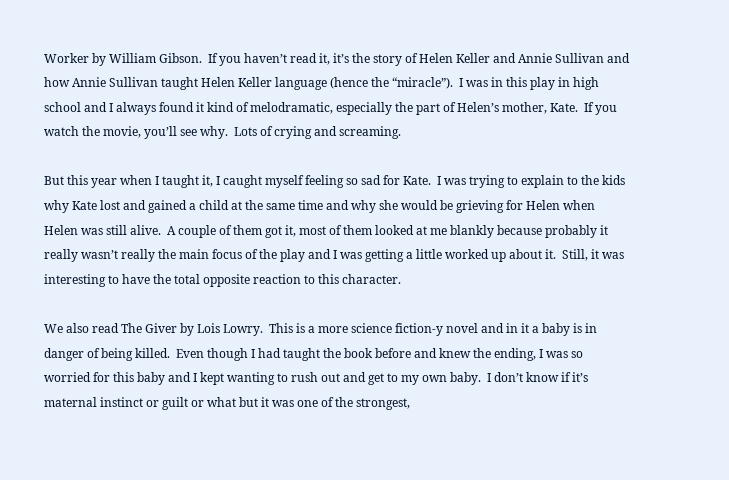Worker by William Gibson.  If you haven’t read it, it’s the story of Helen Keller and Annie Sullivan and how Annie Sullivan taught Helen Keller language (hence the “miracle”).  I was in this play in high school and I always found it kind of melodramatic, especially the part of Helen’s mother, Kate.  If you watch the movie, you’ll see why.  Lots of crying and screaming.

But this year when I taught it, I caught myself feeling so sad for Kate.  I was trying to explain to the kids why Kate lost and gained a child at the same time and why she would be grieving for Helen when Helen was still alive.  A couple of them got it, most of them looked at me blankly because probably it really wasn’t really the main focus of the play and I was getting a little worked up about it.  Still, it was interesting to have the total opposite reaction to this character.

We also read The Giver by Lois Lowry.  This is a more science fiction-y novel and in it a baby is in danger of being killed.  Even though I had taught the book before and knew the ending, I was so worried for this baby and I kept wanting to rush out and get to my own baby.  I don’t know if it’s maternal instinct or guilt or what but it was one of the strongest,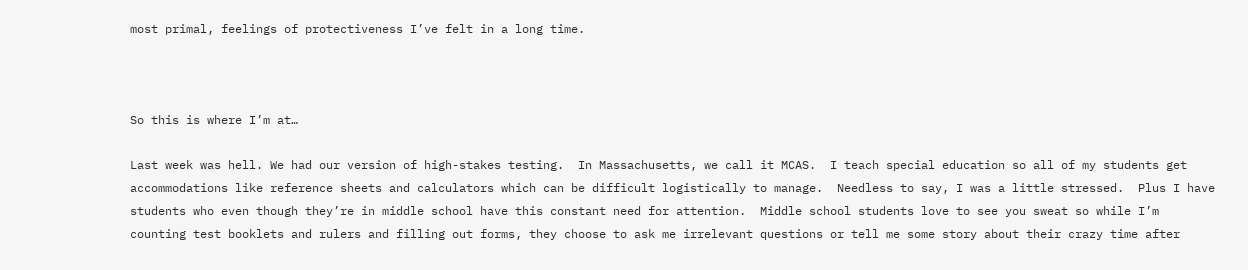most primal, feelings of protectiveness I’ve felt in a long time.



So this is where I’m at…

Last week was hell. We had our version of high-stakes testing.  In Massachusetts, we call it MCAS.  I teach special education so all of my students get accommodations like reference sheets and calculators which can be difficult logistically to manage.  Needless to say, I was a little stressed.  Plus I have students who even though they’re in middle school have this constant need for attention.  Middle school students love to see you sweat so while I’m counting test booklets and rulers and filling out forms, they choose to ask me irrelevant questions or tell me some story about their crazy time after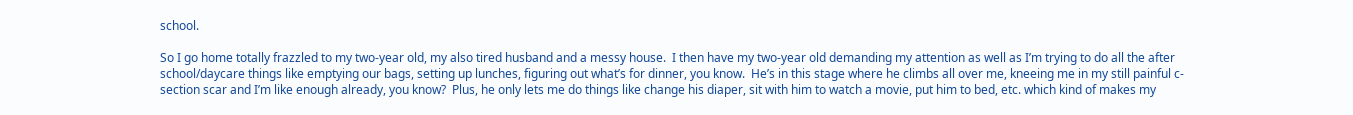school.

So I go home totally frazzled to my two-year old, my also tired husband and a messy house.  I then have my two-year old demanding my attention as well as I’m trying to do all the after school/daycare things like emptying our bags, setting up lunches, figuring out what’s for dinner, you know.  He’s in this stage where he climbs all over me, kneeing me in my still painful c-section scar and I’m like enough already, you know?  Plus, he only lets me do things like change his diaper, sit with him to watch a movie, put him to bed, etc. which kind of makes my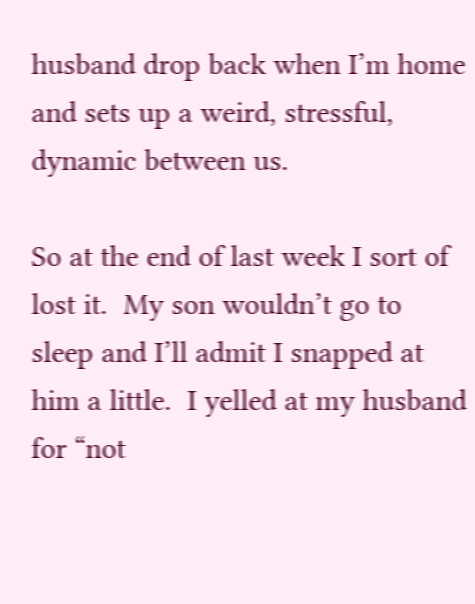husband drop back when I’m home and sets up a weird, stressful, dynamic between us.

So at the end of last week I sort of lost it.  My son wouldn’t go to sleep and I’ll admit I snapped at him a little.  I yelled at my husband for “not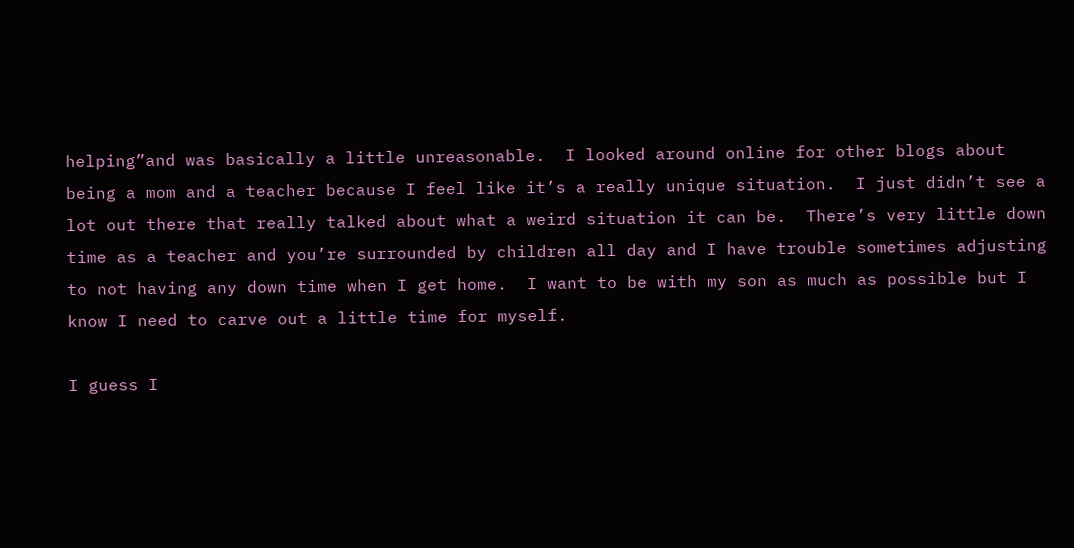helping”and was basically a little unreasonable.  I looked around online for other blogs about being a mom and a teacher because I feel like it’s a really unique situation.  I just didn’t see a lot out there that really talked about what a weird situation it can be.  There’s very little down time as a teacher and you’re surrounded by children all day and I have trouble sometimes adjusting to not having any down time when I get home.  I want to be with my son as much as possible but I know I need to carve out a little time for myself.

I guess I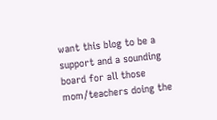want this blog to be a support and a sounding board for all those mom/teachers doing the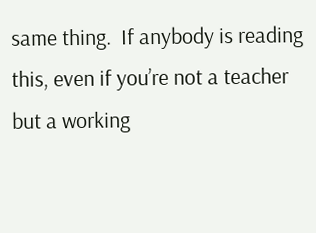same thing.  If anybody is reading this, even if you’re not a teacher but a working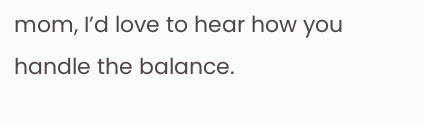mom, I’d love to hear how you handle the balance.